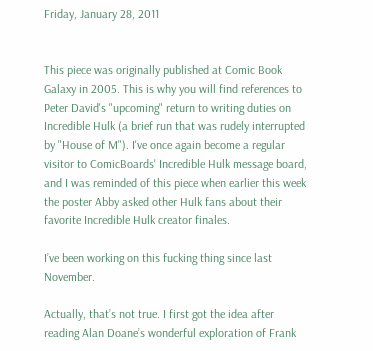Friday, January 28, 2011


This piece was originally published at Comic Book Galaxy in 2005. This is why you will find references to Peter David's "upcoming" return to writing duties on Incredible Hulk (a brief run that was rudely interrupted by "House of M"). I've once again become a regular visitor to ComicBoards' Incredible Hulk message board, and I was reminded of this piece when earlier this week the poster Abby asked other Hulk fans about their favorite Incredible Hulk creator finales.

I’ve been working on this fucking thing since last November.

Actually, that’s not true. I first got the idea after reading Alan Doane’s wonderful exploration of Frank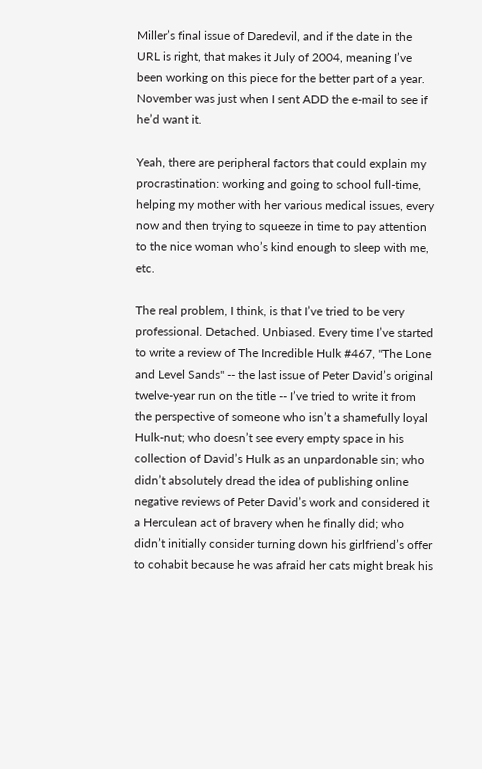Miller’s final issue of Daredevil, and if the date in the URL is right, that makes it July of 2004, meaning I’ve been working on this piece for the better part of a year. November was just when I sent ADD the e-mail to see if he’d want it.

Yeah, there are peripheral factors that could explain my procrastination: working and going to school full-time, helping my mother with her various medical issues, every now and then trying to squeeze in time to pay attention to the nice woman who’s kind enough to sleep with me, etc.

The real problem, I think, is that I’ve tried to be very professional. Detached. Unbiased. Every time I’ve started to write a review of The Incredible Hulk #467, "The Lone and Level Sands" -- the last issue of Peter David’s original twelve-year run on the title -- I’ve tried to write it from the perspective of someone who isn’t a shamefully loyal Hulk-nut; who doesn’t see every empty space in his collection of David’s Hulk as an unpardonable sin; who didn’t absolutely dread the idea of publishing online negative reviews of Peter David’s work and considered it a Herculean act of bravery when he finally did; who didn’t initially consider turning down his girlfriend’s offer to cohabit because he was afraid her cats might break his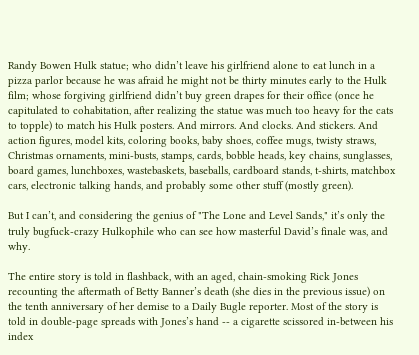Randy Bowen Hulk statue; who didn’t leave his girlfriend alone to eat lunch in a pizza parlor because he was afraid he might not be thirty minutes early to the Hulk film; whose forgiving girlfriend didn’t buy green drapes for their office (once he capitulated to cohabitation, after realizing the statue was much too heavy for the cats to topple) to match his Hulk posters. And mirrors. And clocks. And stickers. And action figures, model kits, coloring books, baby shoes, coffee mugs, twisty straws, Christmas ornaments, mini-busts, stamps, cards, bobble heads, key chains, sunglasses, board games, lunchboxes, wastebaskets, baseballs, cardboard stands, t-shirts, matchbox cars, electronic talking hands, and probably some other stuff (mostly green).

But I can’t, and considering the genius of "The Lone and Level Sands," it’s only the truly bugfuck-crazy Hulkophile who can see how masterful David’s finale was, and why.

The entire story is told in flashback, with an aged, chain-smoking Rick Jones recounting the aftermath of Betty Banner’s death (she dies in the previous issue) on the tenth anniversary of her demise to a Daily Bugle reporter. Most of the story is told in double-page spreads with Jones’s hand -- a cigarette scissored in-between his index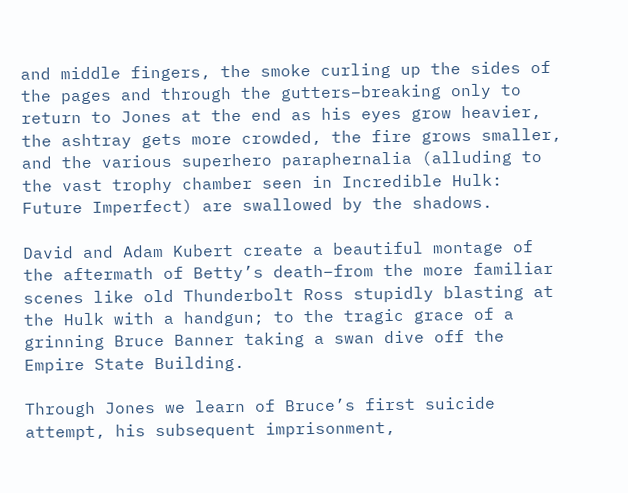and middle fingers, the smoke curling up the sides of the pages and through the gutters–breaking only to return to Jones at the end as his eyes grow heavier, the ashtray gets more crowded, the fire grows smaller, and the various superhero paraphernalia (alluding to the vast trophy chamber seen in Incredible Hulk: Future Imperfect) are swallowed by the shadows.

David and Adam Kubert create a beautiful montage of the aftermath of Betty’s death–from the more familiar scenes like old Thunderbolt Ross stupidly blasting at the Hulk with a handgun; to the tragic grace of a grinning Bruce Banner taking a swan dive off the Empire State Building.

Through Jones we learn of Bruce’s first suicide attempt, his subsequent imprisonment,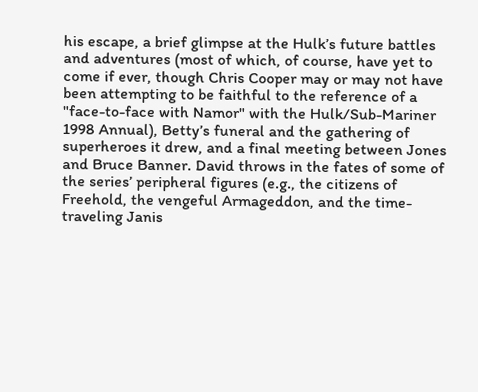his escape, a brief glimpse at the Hulk’s future battles and adventures (most of which, of course, have yet to come if ever, though Chris Cooper may or may not have been attempting to be faithful to the reference of a "face-to-face with Namor" with the Hulk/Sub-Mariner 1998 Annual), Betty’s funeral and the gathering of superheroes it drew, and a final meeting between Jones and Bruce Banner. David throws in the fates of some of the series’ peripheral figures (e.g., the citizens of Freehold, the vengeful Armageddon, and the time-traveling Janis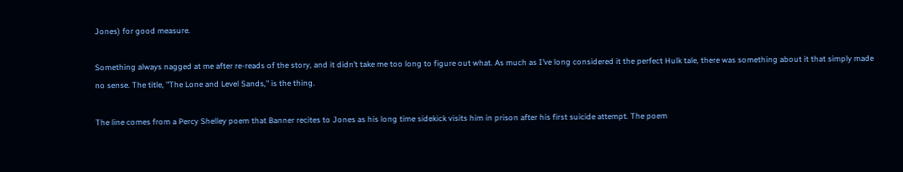Jones) for good measure.

Something always nagged at me after re-reads of the story, and it didn’t take me too long to figure out what. As much as I’ve long considered it the perfect Hulk tale, there was something about it that simply made no sense. The title, "The Lone and Level Sands," is the thing.

The line comes from a Percy Shelley poem that Banner recites to Jones as his long time sidekick visits him in prison after his first suicide attempt. The poem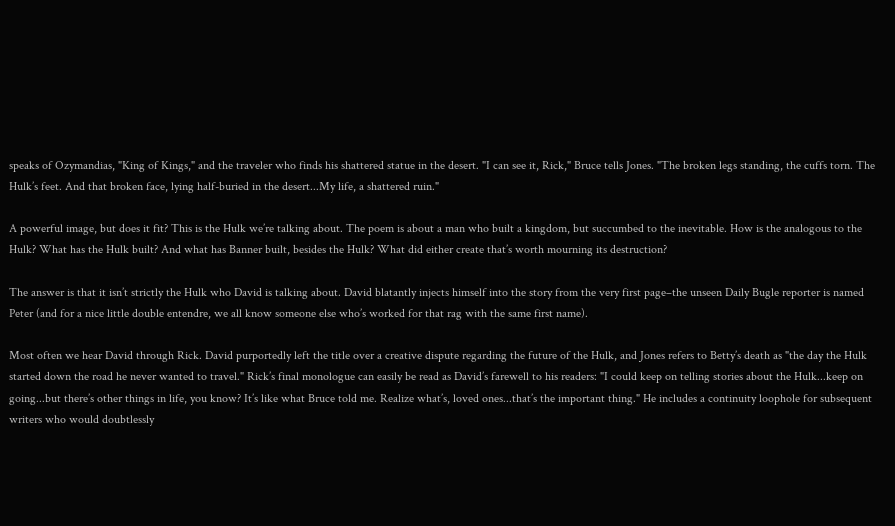speaks of Ozymandias, "King of Kings," and the traveler who finds his shattered statue in the desert. "I can see it, Rick," Bruce tells Jones. "The broken legs standing, the cuffs torn. The Hulk’s feet. And that broken face, lying half-buried in the desert...My life, a shattered ruin."

A powerful image, but does it fit? This is the Hulk we’re talking about. The poem is about a man who built a kingdom, but succumbed to the inevitable. How is the analogous to the Hulk? What has the Hulk built? And what has Banner built, besides the Hulk? What did either create that’s worth mourning its destruction?

The answer is that it isn’t strictly the Hulk who David is talking about. David blatantly injects himself into the story from the very first page–the unseen Daily Bugle reporter is named Peter (and for a nice little double entendre, we all know someone else who’s worked for that rag with the same first name).

Most often we hear David through Rick. David purportedly left the title over a creative dispute regarding the future of the Hulk, and Jones refers to Betty’s death as "the day the Hulk started down the road he never wanted to travel." Rick’s final monologue can easily be read as David’s farewell to his readers: "I could keep on telling stories about the Hulk...keep on going...but there’s other things in life, you know? It’s like what Bruce told me. Realize what’s, loved ones...that’s the important thing." He includes a continuity loophole for subsequent writers who would doubtlessly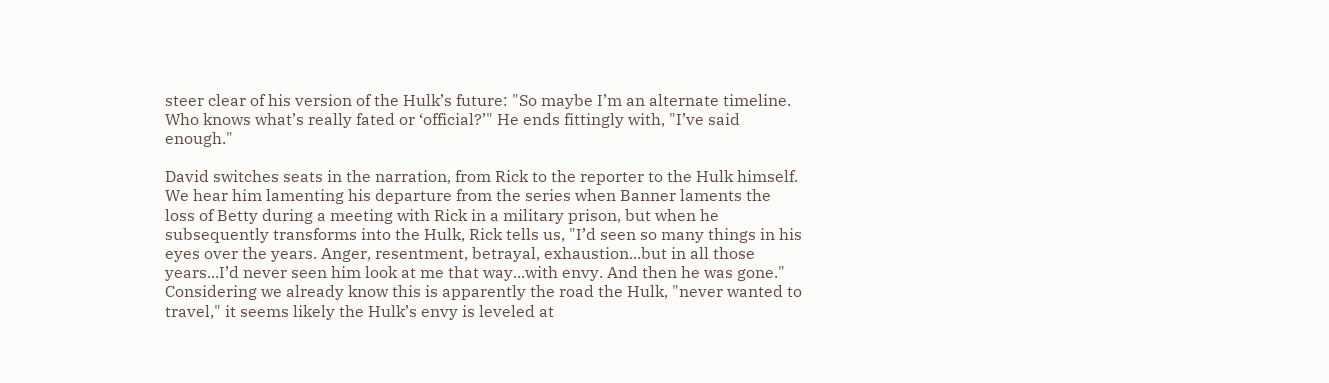steer clear of his version of the Hulk’s future: "So maybe I’m an alternate timeline. Who knows what’s really fated or ‘official?’" He ends fittingly with, "I’ve said enough."

David switches seats in the narration, from Rick to the reporter to the Hulk himself. We hear him lamenting his departure from the series when Banner laments the loss of Betty during a meeting with Rick in a military prison, but when he subsequently transforms into the Hulk, Rick tells us, "I’d seen so many things in his eyes over the years. Anger, resentment, betrayal, exhaustion...but in all those years...I’d never seen him look at me that way...with envy. And then he was gone." Considering we already know this is apparently the road the Hulk, "never wanted to travel," it seems likely the Hulk’s envy is leveled at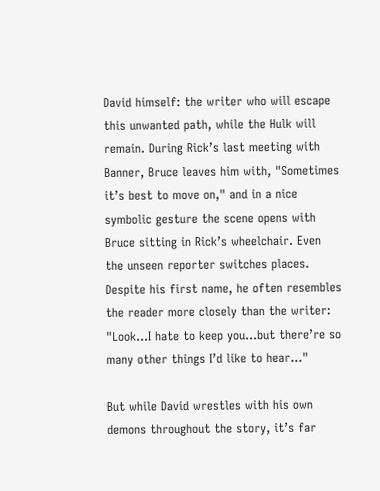David himself: the writer who will escape this unwanted path, while the Hulk will remain. During Rick’s last meeting with Banner, Bruce leaves him with, "Sometimes it’s best to move on," and in a nice symbolic gesture the scene opens with Bruce sitting in Rick’s wheelchair. Even the unseen reporter switches places. Despite his first name, he often resembles the reader more closely than the writer: "Look...I hate to keep you...but there’re so many other things I’d like to hear..."

But while David wrestles with his own demons throughout the story, it’s far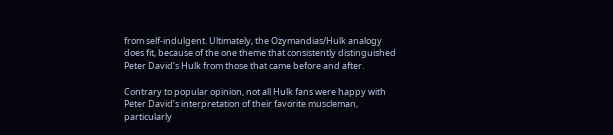from self-indulgent. Ultimately, the Ozymandias/Hulk analogy does fit, because of the one theme that consistently distinguished Peter David’s Hulk from those that came before and after.

Contrary to popular opinion, not all Hulk fans were happy with Peter David’s interpretation of their favorite muscleman, particularly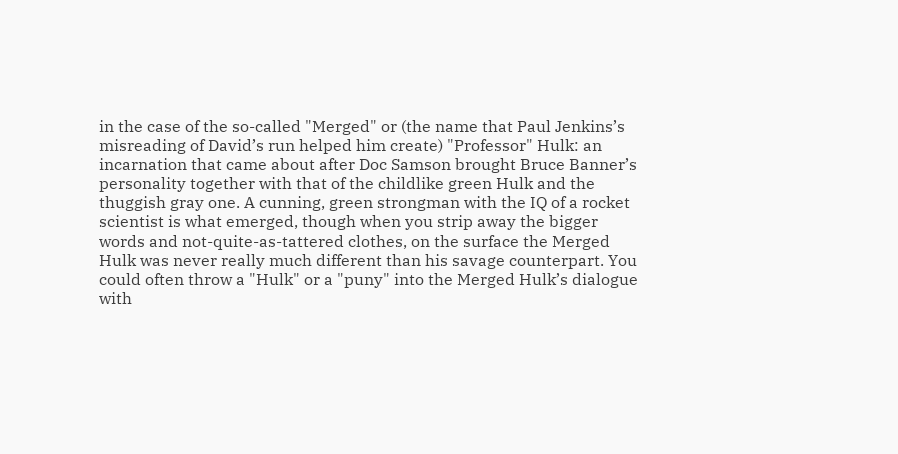in the case of the so-called "Merged" or (the name that Paul Jenkins’s misreading of David’s run helped him create) "Professor" Hulk: an incarnation that came about after Doc Samson brought Bruce Banner’s personality together with that of the childlike green Hulk and the thuggish gray one. A cunning, green strongman with the IQ of a rocket scientist is what emerged, though when you strip away the bigger words and not-quite-as-tattered clothes, on the surface the Merged Hulk was never really much different than his savage counterpart. You could often throw a "Hulk" or a "puny" into the Merged Hulk’s dialogue with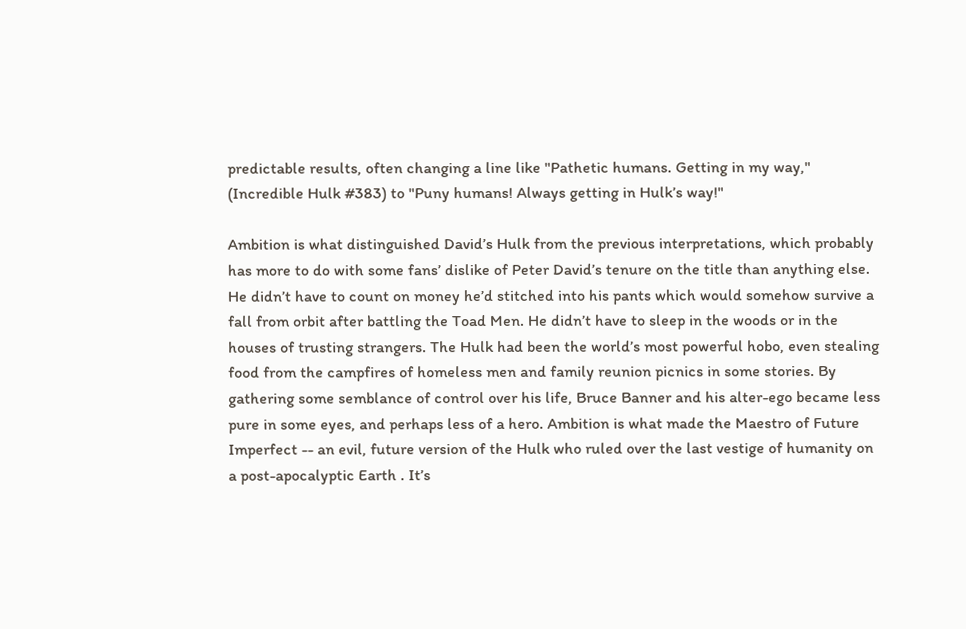predictable results, often changing a line like "Pathetic humans. Getting in my way," (Incredible Hulk #383) to "Puny humans! Always getting in Hulk’s way!"

Ambition is what distinguished David’s Hulk from the previous interpretations, which probably has more to do with some fans’ dislike of Peter David’s tenure on the title than anything else. He didn’t have to count on money he’d stitched into his pants which would somehow survive a fall from orbit after battling the Toad Men. He didn’t have to sleep in the woods or in the houses of trusting strangers. The Hulk had been the world’s most powerful hobo, even stealing food from the campfires of homeless men and family reunion picnics in some stories. By gathering some semblance of control over his life, Bruce Banner and his alter-ego became less pure in some eyes, and perhaps less of a hero. Ambition is what made the Maestro of Future Imperfect -- an evil, future version of the Hulk who ruled over the last vestige of humanity on a post-apocalyptic Earth . It’s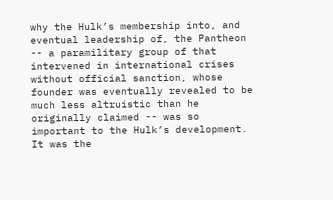why the Hulk’s membership into, and eventual leadership of, the Pantheon -- a paramilitary group of that intervened in international crises without official sanction, whose founder was eventually revealed to be much less altruistic than he originally claimed -- was so important to the Hulk’s development. It was the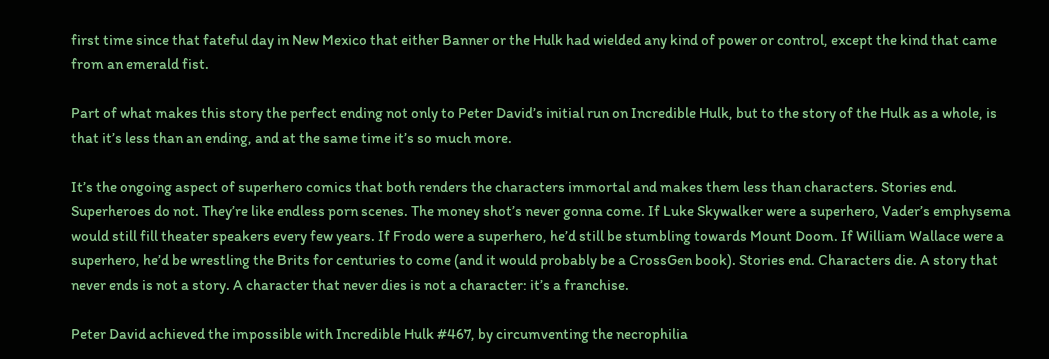first time since that fateful day in New Mexico that either Banner or the Hulk had wielded any kind of power or control, except the kind that came from an emerald fist.

Part of what makes this story the perfect ending not only to Peter David’s initial run on Incredible Hulk, but to the story of the Hulk as a whole, is that it’s less than an ending, and at the same time it’s so much more.

It’s the ongoing aspect of superhero comics that both renders the characters immortal and makes them less than characters. Stories end. Superheroes do not. They’re like endless porn scenes. The money shot’s never gonna come. If Luke Skywalker were a superhero, Vader’s emphysema would still fill theater speakers every few years. If Frodo were a superhero, he’d still be stumbling towards Mount Doom. If William Wallace were a superhero, he’d be wrestling the Brits for centuries to come (and it would probably be a CrossGen book). Stories end. Characters die. A story that never ends is not a story. A character that never dies is not a character: it’s a franchise.

Peter David achieved the impossible with Incredible Hulk #467, by circumventing the necrophilia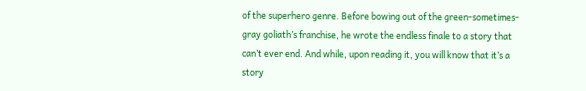of the superhero genre. Before bowing out of the green-sometimes-gray goliath’s franchise, he wrote the endless finale to a story that can’t ever end. And while, upon reading it, you will know that it’s a story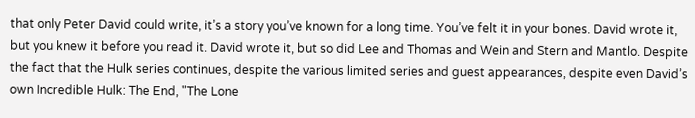that only Peter David could write, it’s a story you’ve known for a long time. You’ve felt it in your bones. David wrote it, but you knew it before you read it. David wrote it, but so did Lee and Thomas and Wein and Stern and Mantlo. Despite the fact that the Hulk series continues, despite the various limited series and guest appearances, despite even David’s own Incredible Hulk: The End, "The Lone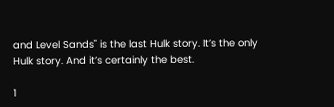and Level Sands" is the last Hulk story. It’s the only Hulk story. And it’s certainly the best.

1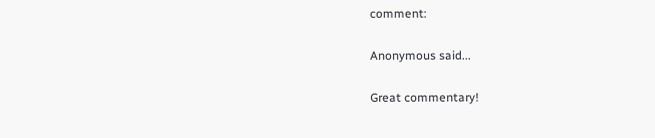comment:

Anonymous said...

Great commentary!